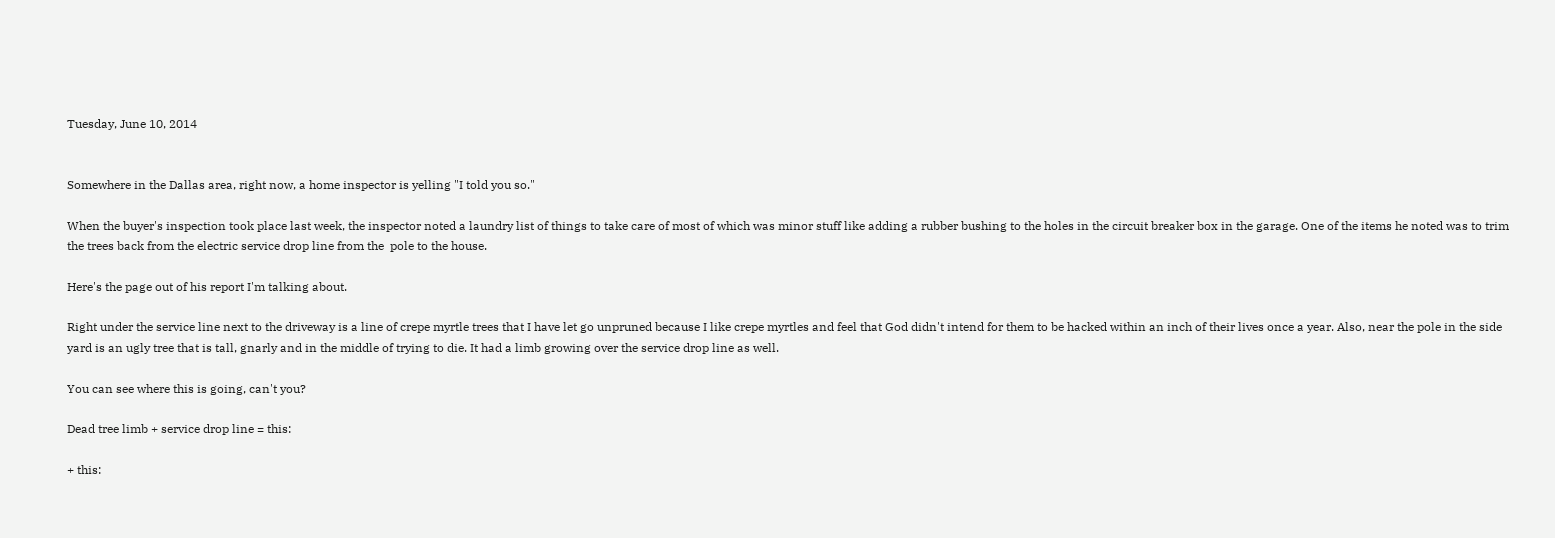Tuesday, June 10, 2014


Somewhere in the Dallas area, right now, a home inspector is yelling "I told you so."

When the buyer's inspection took place last week, the inspector noted a laundry list of things to take care of most of which was minor stuff like adding a rubber bushing to the holes in the circuit breaker box in the garage. One of the items he noted was to trim the trees back from the electric service drop line from the  pole to the house.

Here's the page out of his report I'm talking about.

Right under the service line next to the driveway is a line of crepe myrtle trees that I have let go unpruned because I like crepe myrtles and feel that God didn't intend for them to be hacked within an inch of their lives once a year. Also, near the pole in the side yard is an ugly tree that is tall, gnarly and in the middle of trying to die. It had a limb growing over the service drop line as well.

You can see where this is going, can't you?

Dead tree limb + service drop line = this:

+ this: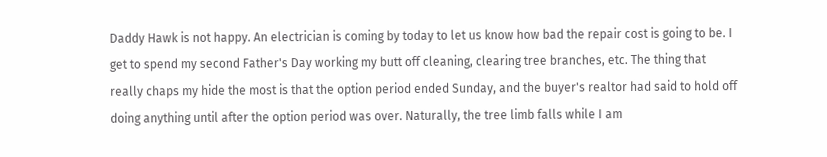Daddy Hawk is not happy. An electrician is coming by today to let us know how bad the repair cost is going to be. I get to spend my second Father's Day working my butt off cleaning, clearing tree branches, etc. The thing that really chaps my hide the most is that the option period ended Sunday, and the buyer's realtor had said to hold off doing anything until after the option period was over. Naturally, the tree limb falls while I am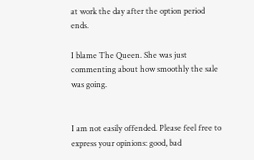at work the day after the option period ends.

I blame The Queen. She was just commenting about how smoothly the sale was going.


I am not easily offended. Please feel free to express your opinions: good, bad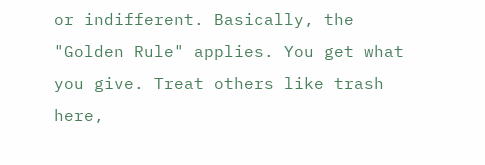or indifferent. Basically, the "Golden Rule" applies. You get what you give. Treat others like trash here,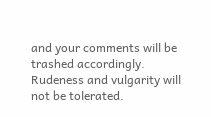and your comments will be trashed accordingly. Rudeness and vulgarity will not be tolerated.